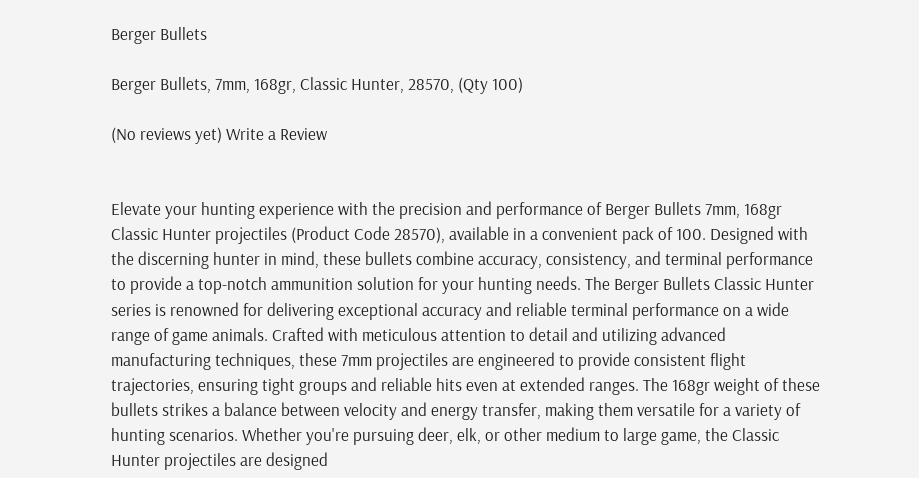Berger Bullets

Berger Bullets, 7mm, 168gr, Classic Hunter, 28570, (Qty 100)

(No reviews yet) Write a Review


Elevate your hunting experience with the precision and performance of Berger Bullets 7mm, 168gr Classic Hunter projectiles (Product Code 28570), available in a convenient pack of 100. Designed with the discerning hunter in mind, these bullets combine accuracy, consistency, and terminal performance to provide a top-notch ammunition solution for your hunting needs. The Berger Bullets Classic Hunter series is renowned for delivering exceptional accuracy and reliable terminal performance on a wide range of game animals. Crafted with meticulous attention to detail and utilizing advanced manufacturing techniques, these 7mm projectiles are engineered to provide consistent flight trajectories, ensuring tight groups and reliable hits even at extended ranges. The 168gr weight of these bullets strikes a balance between velocity and energy transfer, making them versatile for a variety of hunting scenarios. Whether you're pursuing deer, elk, or other medium to large game, the Classic Hunter projectiles are designed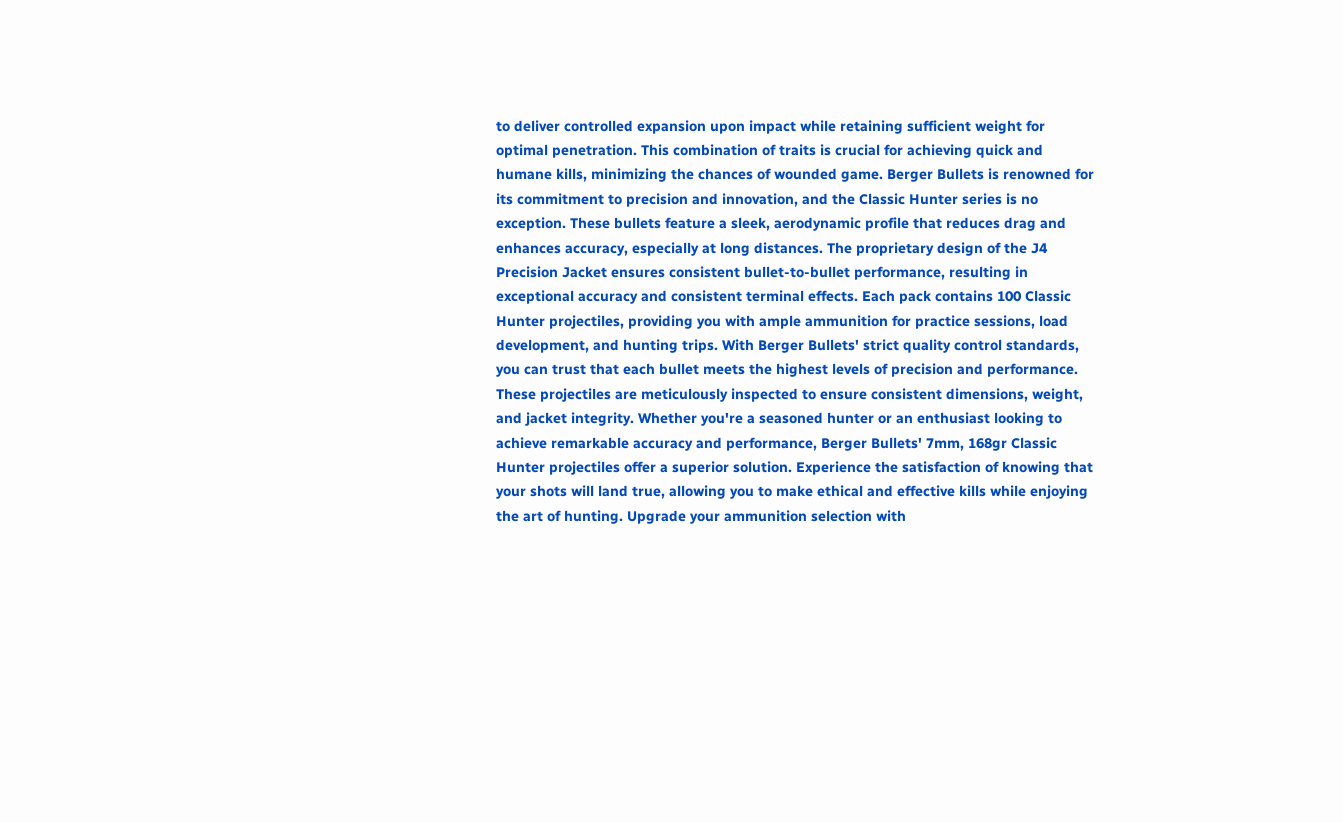to deliver controlled expansion upon impact while retaining sufficient weight for optimal penetration. This combination of traits is crucial for achieving quick and humane kills, minimizing the chances of wounded game. Berger Bullets is renowned for its commitment to precision and innovation, and the Classic Hunter series is no exception. These bullets feature a sleek, aerodynamic profile that reduces drag and enhances accuracy, especially at long distances. The proprietary design of the J4 Precision Jacket ensures consistent bullet-to-bullet performance, resulting in exceptional accuracy and consistent terminal effects. Each pack contains 100 Classic Hunter projectiles, providing you with ample ammunition for practice sessions, load development, and hunting trips. With Berger Bullets' strict quality control standards, you can trust that each bullet meets the highest levels of precision and performance. These projectiles are meticulously inspected to ensure consistent dimensions, weight, and jacket integrity. Whether you're a seasoned hunter or an enthusiast looking to achieve remarkable accuracy and performance, Berger Bullets' 7mm, 168gr Classic Hunter projectiles offer a superior solution. Experience the satisfaction of knowing that your shots will land true, allowing you to make ethical and effective kills while enjoying the art of hunting. Upgrade your ammunition selection with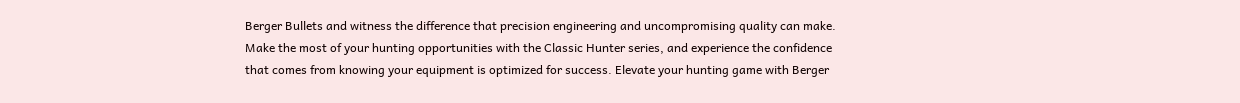Berger Bullets and witness the difference that precision engineering and uncompromising quality can make. Make the most of your hunting opportunities with the Classic Hunter series, and experience the confidence that comes from knowing your equipment is optimized for success. Elevate your hunting game with Berger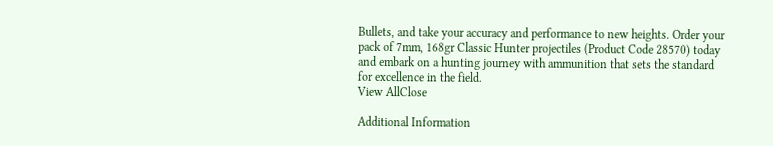Bullets, and take your accuracy and performance to new heights. Order your pack of 7mm, 168gr Classic Hunter projectiles (Product Code 28570) today and embark on a hunting journey with ammunition that sets the standard for excellence in the field.
View AllClose

Additional Information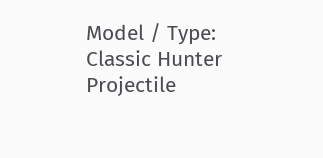Model / Type:
Classic Hunter
Projectile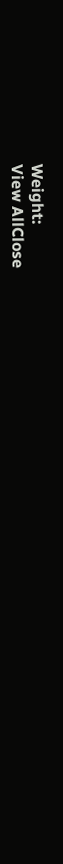Weight:
View AllClose